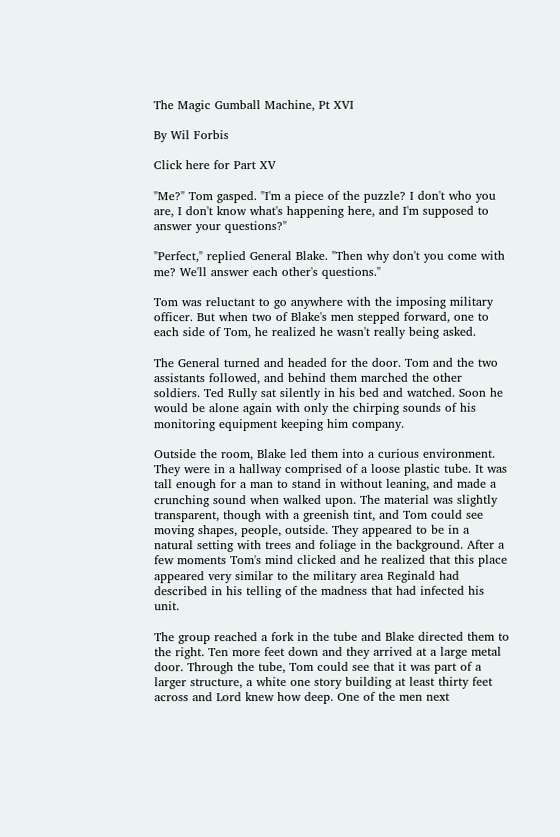The Magic Gumball Machine, Pt XVI

By Wil Forbis

Click here for Part XV

"Me?" Tom gasped. "I'm a piece of the puzzle? I don't who you are, I don't know what's happening here, and I'm supposed to answer your questions?"

"Perfect," replied General Blake. "Then why don't you come with me? We'll answer each other's questions."

Tom was reluctant to go anywhere with the imposing military officer. But when two of Blake's men stepped forward, one to each side of Tom, he realized he wasn't really being asked.

The General turned and headed for the door. Tom and the two assistants followed, and behind them marched the other soldiers. Ted Rully sat silently in his bed and watched. Soon he would be alone again with only the chirping sounds of his monitoring equipment keeping him company.

Outside the room, Blake led them into a curious environment. They were in a hallway comprised of a loose plastic tube. It was tall enough for a man to stand in without leaning, and made a crunching sound when walked upon. The material was slightly transparent, though with a greenish tint, and Tom could see moving shapes, people, outside. They appeared to be in a natural setting with trees and foliage in the background. After a few moments Tom's mind clicked and he realized that this place appeared very similar to the military area Reginald had described in his telling of the madness that had infected his unit.

The group reached a fork in the tube and Blake directed them to the right. Ten more feet down and they arrived at a large metal door. Through the tube, Tom could see that it was part of a larger structure, a white one story building at least thirty feet across and Lord knew how deep. One of the men next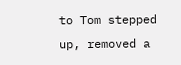to Tom stepped up, removed a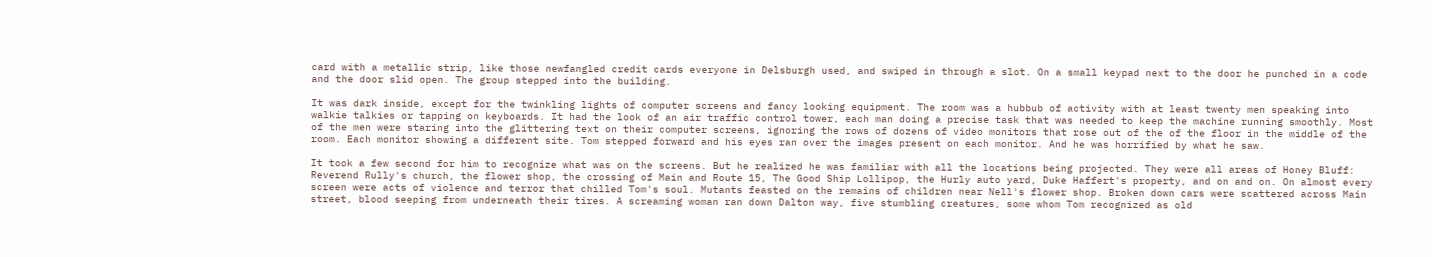card with a metallic strip, like those newfangled credit cards everyone in Delsburgh used, and swiped in through a slot. On a small keypad next to the door he punched in a code and the door slid open. The group stepped into the building.

It was dark inside, except for the twinkling lights of computer screens and fancy looking equipment. The room was a hubbub of activity with at least twenty men speaking into walkie talkies or tapping on keyboards. It had the look of an air traffic control tower, each man doing a precise task that was needed to keep the machine running smoothly. Most of the men were staring into the glittering text on their computer screens, ignoring the rows of dozens of video monitors that rose out of the of the floor in the middle of the room. Each monitor showing a different site. Tom stepped forward and his eyes ran over the images present on each monitor. And he was horrified by what he saw.

It took a few second for him to recognize what was on the screens. But he realized he was familiar with all the locations being projected. They were all areas of Honey Bluff: Reverend Rully's church, the flower shop, the crossing of Main and Route 15, The Good Ship Lollipop, the Hurly auto yard, Duke Haffert's property, and on and on. On almost every screen were acts of violence and terror that chilled Tom's soul. Mutants feasted on the remains of children near Nell's flower shop. Broken down cars were scattered across Main street, blood seeping from underneath their tires. A screaming woman ran down Dalton way, five stumbling creatures, some whom Tom recognized as old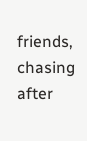friends, chasing after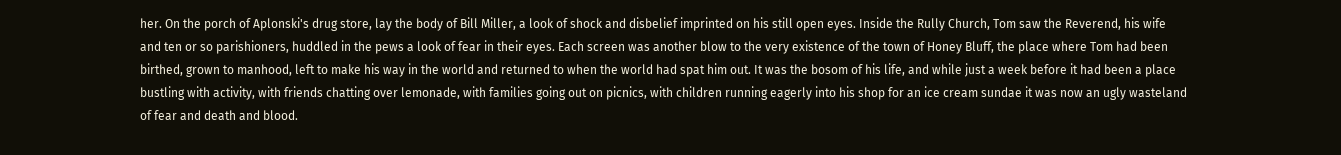her. On the porch of Aplonski's drug store, lay the body of Bill Miller, a look of shock and disbelief imprinted on his still open eyes. Inside the Rully Church, Tom saw the Reverend, his wife and ten or so parishioners, huddled in the pews a look of fear in their eyes. Each screen was another blow to the very existence of the town of Honey Bluff, the place where Tom had been birthed, grown to manhood, left to make his way in the world and returned to when the world had spat him out. It was the bosom of his life, and while just a week before it had been a place bustling with activity, with friends chatting over lemonade, with families going out on picnics, with children running eagerly into his shop for an ice cream sundae it was now an ugly wasteland of fear and death and blood.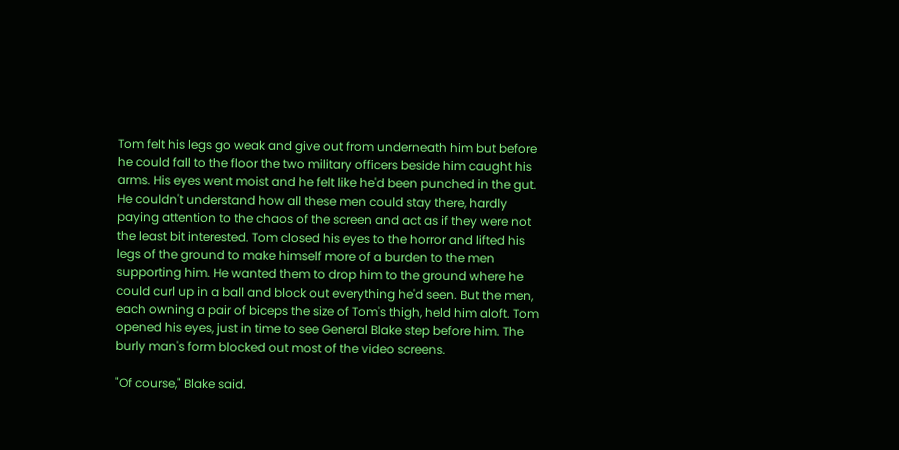Tom felt his legs go weak and give out from underneath him but before he could fall to the floor the two military officers beside him caught his arms. His eyes went moist and he felt like he'd been punched in the gut. He couldn't understand how all these men could stay there, hardly paying attention to the chaos of the screen and act as if they were not the least bit interested. Tom closed his eyes to the horror and lifted his legs of the ground to make himself more of a burden to the men supporting him. He wanted them to drop him to the ground where he could curl up in a ball and block out everything he'd seen. But the men, each owning a pair of biceps the size of Tom's thigh, held him aloft. Tom opened his eyes, just in time to see General Blake step before him. The burly man's form blocked out most of the video screens.

"Of course," Blake said.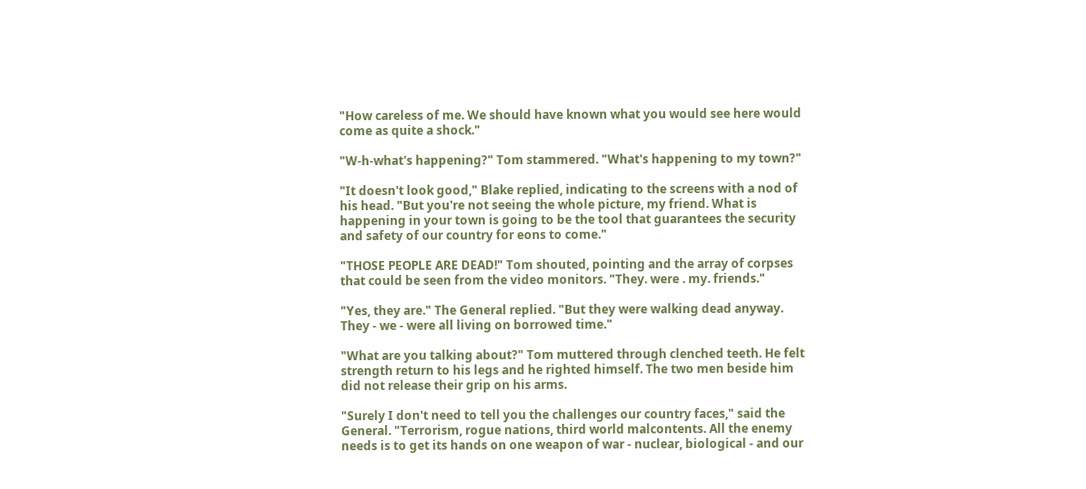"How careless of me. We should have known what you would see here would come as quite a shock."

"W-h-what's happening?" Tom stammered. "What's happening to my town?"

"It doesn't look good," Blake replied, indicating to the screens with a nod of his head. "But you're not seeing the whole picture, my friend. What is happening in your town is going to be the tool that guarantees the security and safety of our country for eons to come."

"THOSE PEOPLE ARE DEAD!" Tom shouted, pointing and the array of corpses that could be seen from the video monitors. "They. were . my. friends."

"Yes, they are." The General replied. "But they were walking dead anyway. They - we - were all living on borrowed time."

"What are you talking about?" Tom muttered through clenched teeth. He felt strength return to his legs and he righted himself. The two men beside him did not release their grip on his arms.

"Surely I don't need to tell you the challenges our country faces," said the General. "Terrorism, rogue nations, third world malcontents. All the enemy needs is to get its hands on one weapon of war - nuclear, biological - and our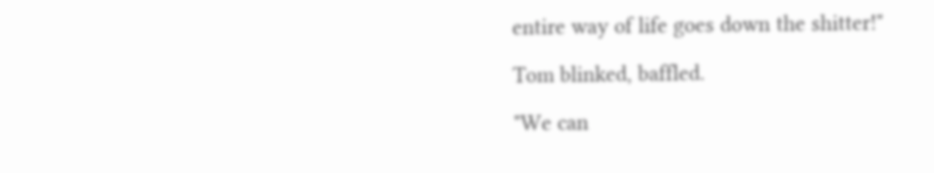entire way of life goes down the shitter!"

Tom blinked, baffled.

"We can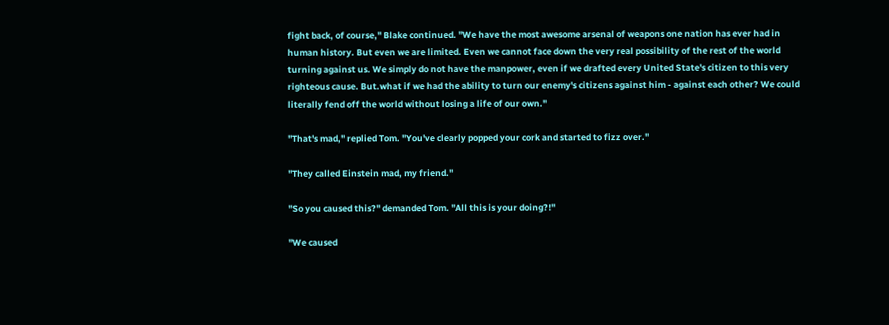fight back, of course," Blake continued. "We have the most awesome arsenal of weapons one nation has ever had in human history. But even we are limited. Even we cannot face down the very real possibility of the rest of the world turning against us. We simply do not have the manpower, even if we drafted every United State's citizen to this very righteous cause. But.what if we had the ability to turn our enemy's citizens against him - against each other? We could literally fend off the world without losing a life of our own."

"That's mad," replied Tom. "You've clearly popped your cork and started to fizz over."

"They called Einstein mad, my friend."

"So you caused this?" demanded Tom. "All this is your doing?!"

"We caused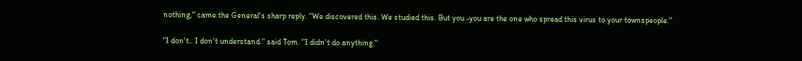nothing," came the General's sharp reply. "We discovered this. We studied this. But you -you are the one who spread this virus to your townspeople."

"I don't.. I don't understand." said Tom. "I didn't do anything."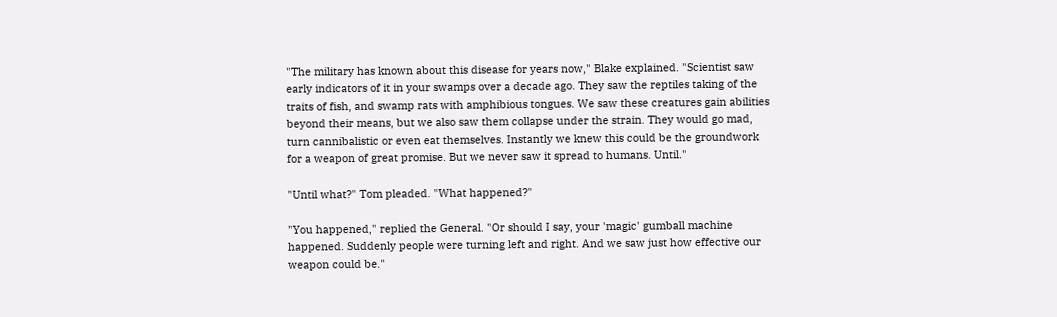"The military has known about this disease for years now," Blake explained. "Scientist saw early indicators of it in your swamps over a decade ago. They saw the reptiles taking of the traits of fish, and swamp rats with amphibious tongues. We saw these creatures gain abilities beyond their means, but we also saw them collapse under the strain. They would go mad, turn cannibalistic or even eat themselves. Instantly we knew this could be the groundwork for a weapon of great promise. But we never saw it spread to humans. Until."

"Until what?" Tom pleaded. "What happened?"

"You happened," replied the General. "Or should I say, your 'magic' gumball machine happened. Suddenly people were turning left and right. And we saw just how effective our weapon could be."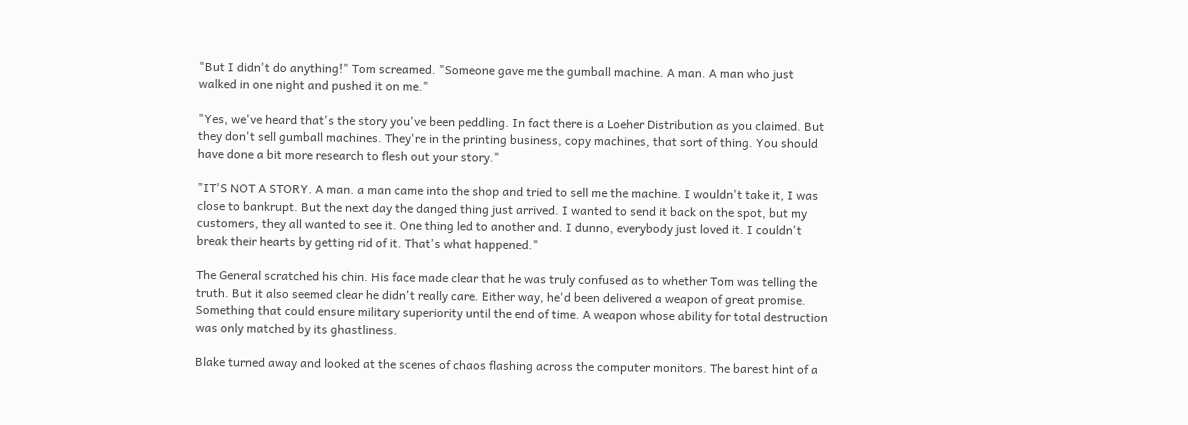"But I didn't do anything!" Tom screamed. "Someone gave me the gumball machine. A man. A man who just walked in one night and pushed it on me."

"Yes, we've heard that's the story you've been peddling. In fact there is a Loeher Distribution as you claimed. But they don't sell gumball machines. They're in the printing business, copy machines, that sort of thing. You should have done a bit more research to flesh out your story."

"IT'S NOT A STORY. A man. a man came into the shop and tried to sell me the machine. I wouldn't take it, I was close to bankrupt. But the next day the danged thing just arrived. I wanted to send it back on the spot, but my customers, they all wanted to see it. One thing led to another and. I dunno, everybody just loved it. I couldn't break their hearts by getting rid of it. That's what happened."

The General scratched his chin. His face made clear that he was truly confused as to whether Tom was telling the truth. But it also seemed clear he didn't really care. Either way, he'd been delivered a weapon of great promise. Something that could ensure military superiority until the end of time. A weapon whose ability for total destruction was only matched by its ghastliness.

Blake turned away and looked at the scenes of chaos flashing across the computer monitors. The barest hint of a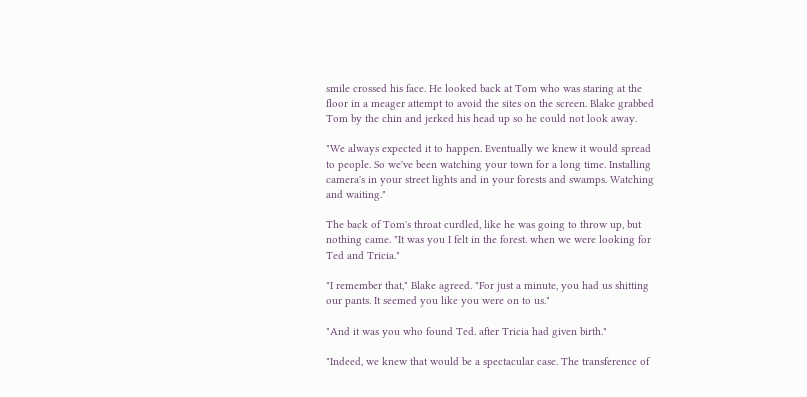smile crossed his face. He looked back at Tom who was staring at the floor in a meager attempt to avoid the sites on the screen. Blake grabbed Tom by the chin and jerked his head up so he could not look away.

"We always expected it to happen. Eventually we knew it would spread to people. So we've been watching your town for a long time. Installing camera's in your street lights and in your forests and swamps. Watching and waiting."

The back of Tom's throat curdled, like he was going to throw up, but nothing came. "It was you I felt in the forest. when we were looking for Ted and Tricia."

"I remember that," Blake agreed. "For just a minute, you had us shitting our pants. It seemed you like you were on to us."

"And it was you who found Ted. after Tricia had given birth."

"Indeed, we knew that would be a spectacular case. The transference of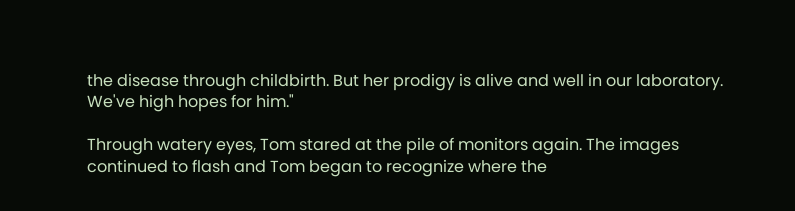the disease through childbirth. But her prodigy is alive and well in our laboratory. We've high hopes for him."

Through watery eyes, Tom stared at the pile of monitors again. The images continued to flash and Tom began to recognize where the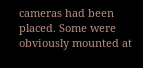cameras had been placed. Some were obviously mounted at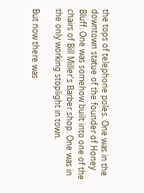the tops of telephone poles. One was in the downtown statue of the founder of Honey Bluff. One was somehow built into one of the chairs of Bill Miller's Barber shop. One was in the only working stoplight in town.

But now there was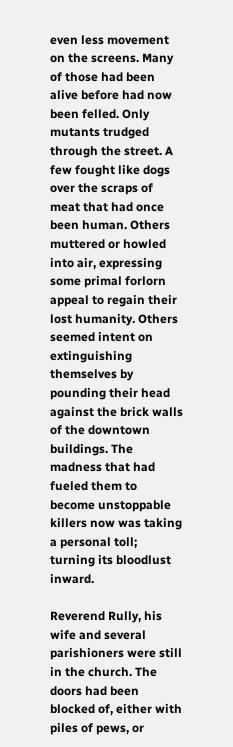even less movement on the screens. Many of those had been alive before had now been felled. Only mutants trudged through the street. A few fought like dogs over the scraps of meat that had once been human. Others muttered or howled into air, expressing some primal forlorn appeal to regain their lost humanity. Others seemed intent on extinguishing themselves by pounding their head against the brick walls of the downtown buildings. The madness that had fueled them to become unstoppable killers now was taking a personal toll; turning its bloodlust inward.

Reverend Rully, his wife and several parishioners were still in the church. The doors had been blocked of, either with piles of pews, or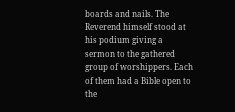boards and nails. The Reverend himself stood at his podium giving a sermon to the gathered group of worshippers. Each of them had a Bible open to the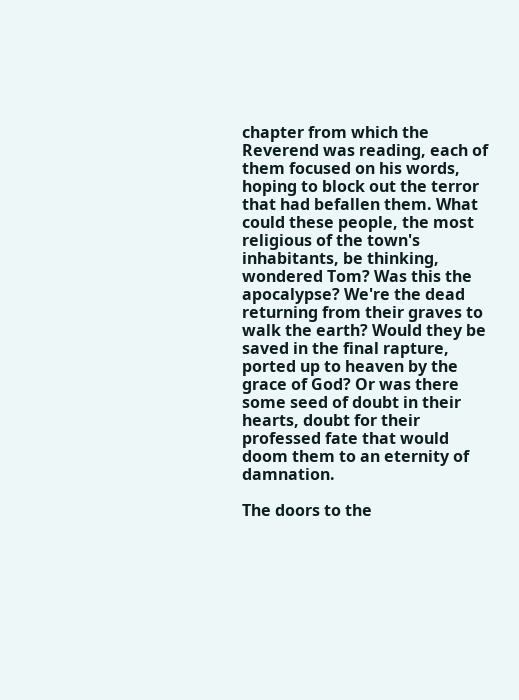chapter from which the Reverend was reading, each of them focused on his words, hoping to block out the terror that had befallen them. What could these people, the most religious of the town's inhabitants, be thinking, wondered Tom? Was this the apocalypse? We're the dead returning from their graves to walk the earth? Would they be saved in the final rapture, ported up to heaven by the grace of God? Or was there some seed of doubt in their hearts, doubt for their professed fate that would doom them to an eternity of damnation.

The doors to the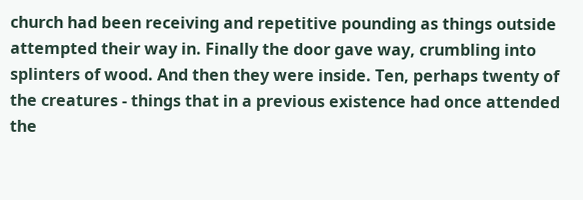church had been receiving and repetitive pounding as things outside attempted their way in. Finally the door gave way, crumbling into splinters of wood. And then they were inside. Ten, perhaps twenty of the creatures - things that in a previous existence had once attended the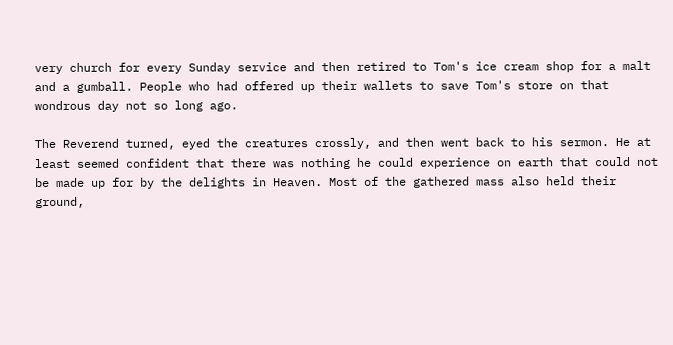very church for every Sunday service and then retired to Tom's ice cream shop for a malt and a gumball. People who had offered up their wallets to save Tom's store on that wondrous day not so long ago.

The Reverend turned, eyed the creatures crossly, and then went back to his sermon. He at least seemed confident that there was nothing he could experience on earth that could not be made up for by the delights in Heaven. Most of the gathered mass also held their ground,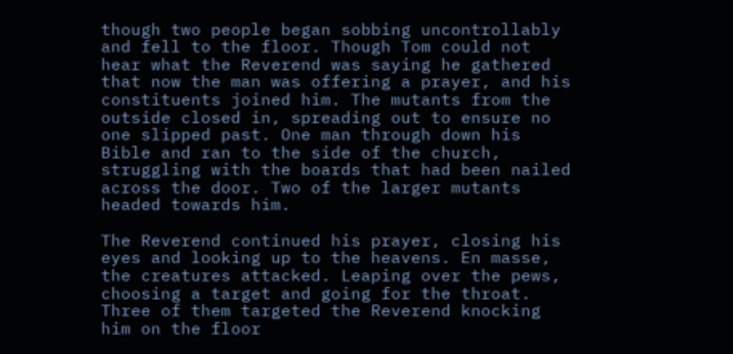though two people began sobbing uncontrollably and fell to the floor. Though Tom could not hear what the Reverend was saying he gathered that now the man was offering a prayer, and his constituents joined him. The mutants from the outside closed in, spreading out to ensure no one slipped past. One man through down his Bible and ran to the side of the church, struggling with the boards that had been nailed across the door. Two of the larger mutants headed towards him.

The Reverend continued his prayer, closing his eyes and looking up to the heavens. En masse, the creatures attacked. Leaping over the pews, choosing a target and going for the throat. Three of them targeted the Reverend knocking him on the floor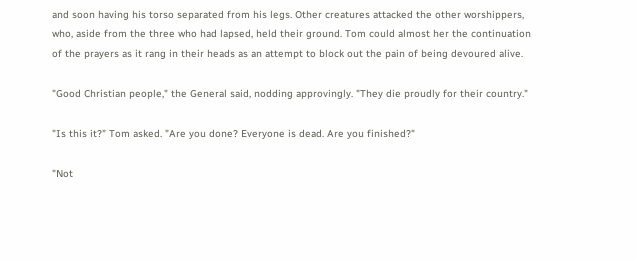and soon having his torso separated from his legs. Other creatures attacked the other worshippers, who, aside from the three who had lapsed, held their ground. Tom could almost her the continuation of the prayers as it rang in their heads as an attempt to block out the pain of being devoured alive.

"Good Christian people," the General said, nodding approvingly. "They die proudly for their country."

"Is this it?" Tom asked. "Are you done? Everyone is dead. Are you finished?"

"Not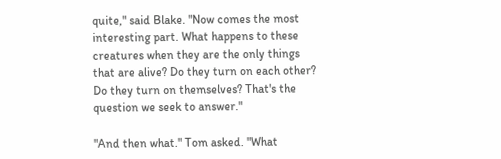quite," said Blake. "Now comes the most interesting part. What happens to these creatures when they are the only things that are alive? Do they turn on each other? Do they turn on themselves? That's the question we seek to answer."

"And then what." Tom asked. "What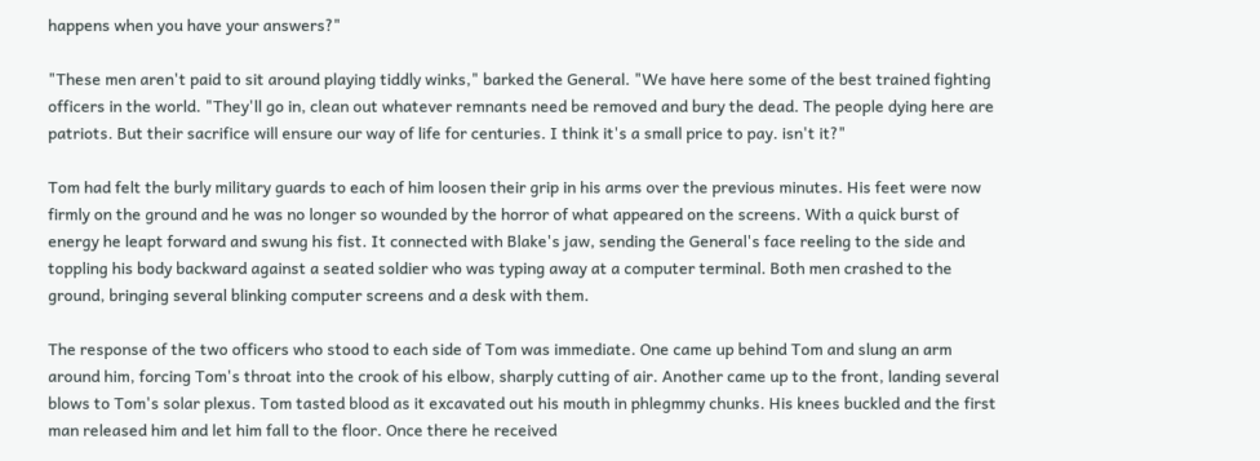happens when you have your answers?"

"These men aren't paid to sit around playing tiddly winks," barked the General. "We have here some of the best trained fighting officers in the world. "They'll go in, clean out whatever remnants need be removed and bury the dead. The people dying here are patriots. But their sacrifice will ensure our way of life for centuries. I think it's a small price to pay. isn't it?"

Tom had felt the burly military guards to each of him loosen their grip in his arms over the previous minutes. His feet were now firmly on the ground and he was no longer so wounded by the horror of what appeared on the screens. With a quick burst of energy he leapt forward and swung his fist. It connected with Blake's jaw, sending the General's face reeling to the side and toppling his body backward against a seated soldier who was typing away at a computer terminal. Both men crashed to the ground, bringing several blinking computer screens and a desk with them.

The response of the two officers who stood to each side of Tom was immediate. One came up behind Tom and slung an arm around him, forcing Tom's throat into the crook of his elbow, sharply cutting of air. Another came up to the front, landing several blows to Tom's solar plexus. Tom tasted blood as it excavated out his mouth in phlegmmy chunks. His knees buckled and the first man released him and let him fall to the floor. Once there he received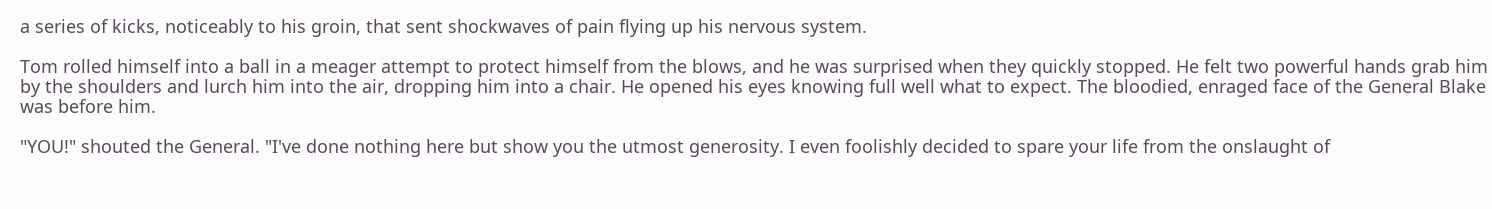a series of kicks, noticeably to his groin, that sent shockwaves of pain flying up his nervous system.

Tom rolled himself into a ball in a meager attempt to protect himself from the blows, and he was surprised when they quickly stopped. He felt two powerful hands grab him by the shoulders and lurch him into the air, dropping him into a chair. He opened his eyes knowing full well what to expect. The bloodied, enraged face of the General Blake was before him.

"YOU!" shouted the General. "I've done nothing here but show you the utmost generosity. I even foolishly decided to spare your life from the onslaught of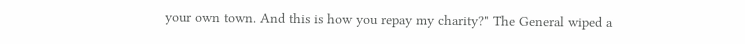your own town. And this is how you repay my charity?" The General wiped a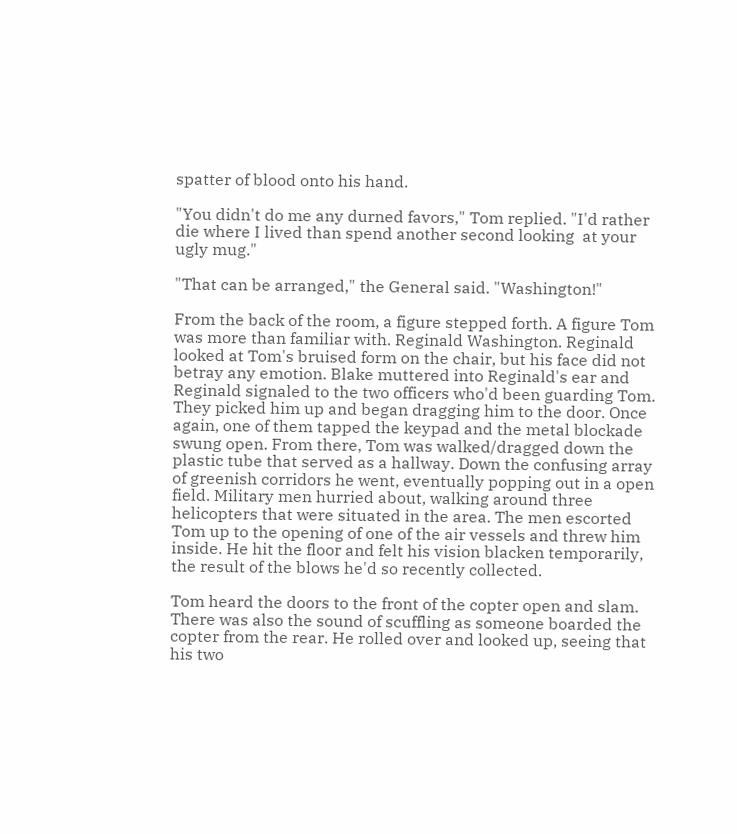spatter of blood onto his hand.

"You didn't do me any durned favors," Tom replied. "I'd rather die where I lived than spend another second looking  at your ugly mug."

"That can be arranged," the General said. "Washington!"

From the back of the room, a figure stepped forth. A figure Tom was more than familiar with. Reginald Washington. Reginald looked at Tom's bruised form on the chair, but his face did not betray any emotion. Blake muttered into Reginald's ear and Reginald signaled to the two officers who'd been guarding Tom. They picked him up and began dragging him to the door. Once again, one of them tapped the keypad and the metal blockade swung open. From there, Tom was walked/dragged down the plastic tube that served as a hallway. Down the confusing array of greenish corridors he went, eventually popping out in a open field. Military men hurried about, walking around three helicopters that were situated in the area. The men escorted Tom up to the opening of one of the air vessels and threw him inside. He hit the floor and felt his vision blacken temporarily, the result of the blows he'd so recently collected.

Tom heard the doors to the front of the copter open and slam. There was also the sound of scuffling as someone boarded the copter from the rear. He rolled over and looked up, seeing that his two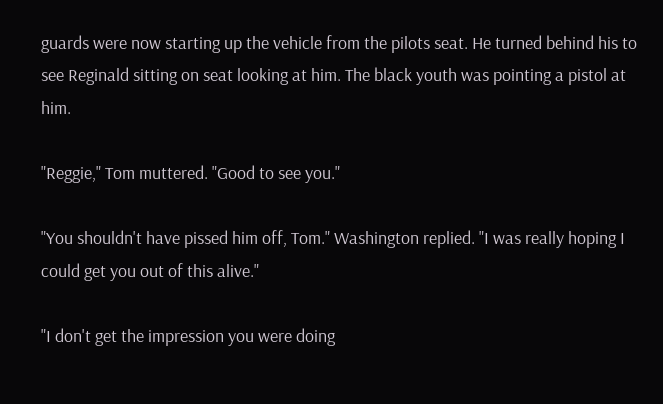guards were now starting up the vehicle from the pilots seat. He turned behind his to see Reginald sitting on seat looking at him. The black youth was pointing a pistol at him.

"Reggie," Tom muttered. "Good to see you."

"You shouldn't have pissed him off, Tom." Washington replied. "I was really hoping I could get you out of this alive."

"I don't get the impression you were doing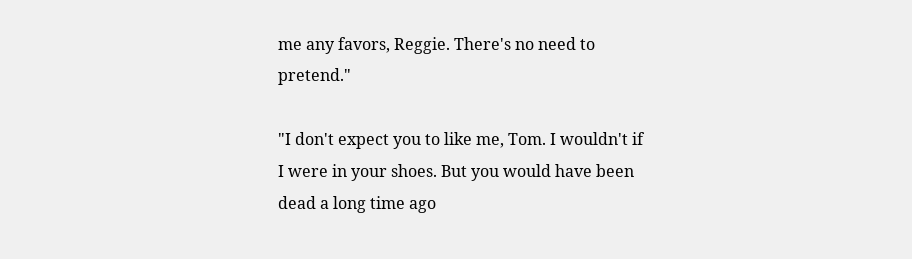me any favors, Reggie. There's no need to pretend."

"I don't expect you to like me, Tom. I wouldn't if I were in your shoes. But you would have been dead a long time ago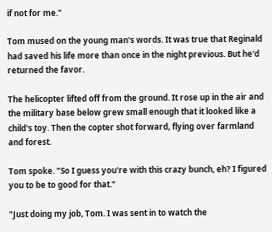if not for me."

Tom mused on the young man's words. It was true that Reginald had saved his life more than once in the night previous. But he'd returned the favor.

The helicopter lifted off from the ground. It rose up in the air and the military base below grew small enough that it looked like a child's toy. Then the copter shot forward, flying over farmland and forest.

Tom spoke. "So I guess you're with this crazy bunch, eh? I figured you to be to good for that."

"Just doing my job, Tom. I was sent in to watch the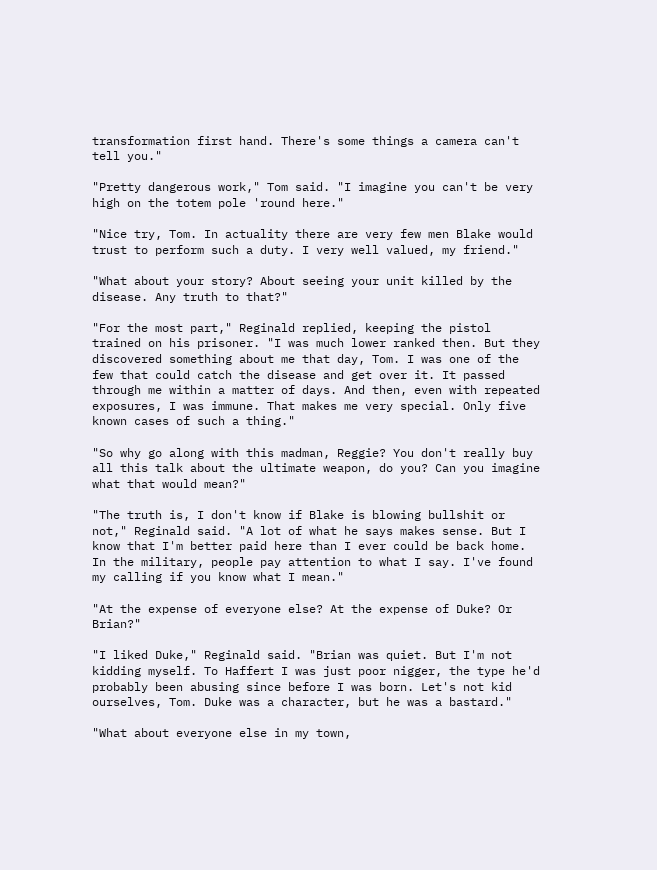transformation first hand. There's some things a camera can't tell you."

"Pretty dangerous work," Tom said. "I imagine you can't be very high on the totem pole 'round here."

"Nice try, Tom. In actuality there are very few men Blake would trust to perform such a duty. I very well valued, my friend."

"What about your story? About seeing your unit killed by the disease. Any truth to that?"

"For the most part," Reginald replied, keeping the pistol trained on his prisoner. "I was much lower ranked then. But they discovered something about me that day, Tom. I was one of the few that could catch the disease and get over it. It passed through me within a matter of days. And then, even with repeated exposures, I was immune. That makes me very special. Only five known cases of such a thing."

"So why go along with this madman, Reggie? You don't really buy all this talk about the ultimate weapon, do you? Can you imagine what that would mean?"

"The truth is, I don't know if Blake is blowing bullshit or not," Reginald said. "A lot of what he says makes sense. But I know that I'm better paid here than I ever could be back home. In the military, people pay attention to what I say. I've found my calling if you know what I mean."

"At the expense of everyone else? At the expense of Duke? Or Brian?"

"I liked Duke," Reginald said. "Brian was quiet. But I'm not kidding myself. To Haffert I was just poor nigger, the type he'd probably been abusing since before I was born. Let's not kid ourselves, Tom. Duke was a character, but he was a bastard."

"What about everyone else in my town,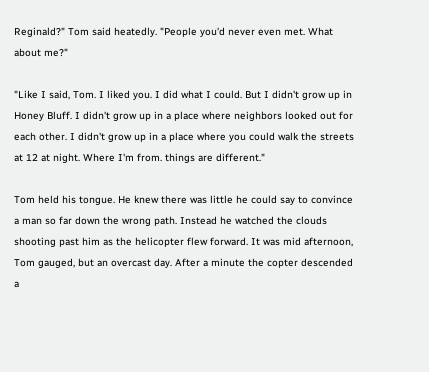Reginald?" Tom said heatedly. "People you'd never even met. What about me?"

"Like I said, Tom. I liked you. I did what I could. But I didn't grow up in Honey Bluff. I didn't grow up in a place where neighbors looked out for each other. I didn't grow up in a place where you could walk the streets at 12 at night. Where I'm from. things are different."

Tom held his tongue. He knew there was little he could say to convince a man so far down the wrong path. Instead he watched the clouds shooting past him as the helicopter flew forward. It was mid afternoon, Tom gauged, but an overcast day. After a minute the copter descended a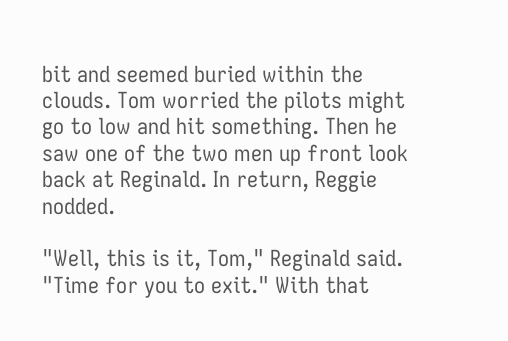bit and seemed buried within the clouds. Tom worried the pilots might go to low and hit something. Then he saw one of the two men up front look back at Reginald. In return, Reggie nodded.

"Well, this is it, Tom," Reginald said. "Time for you to exit." With that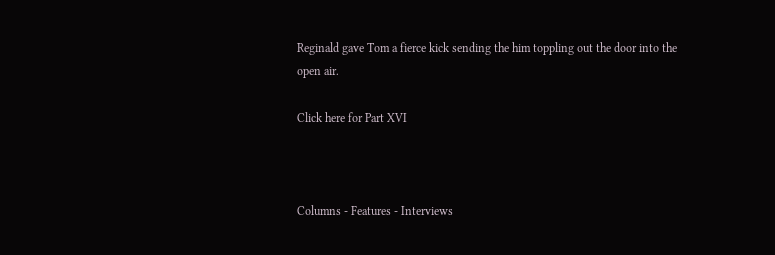Reginald gave Tom a fierce kick sending the him toppling out the door into the open air.

Click here for Part XVI



Columns - Features - Interviews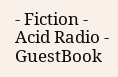- Fiction - Acid Radio - GuestBook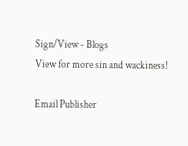Sign/View - Blogs
View for more sin and wackiness!

Email Publisher